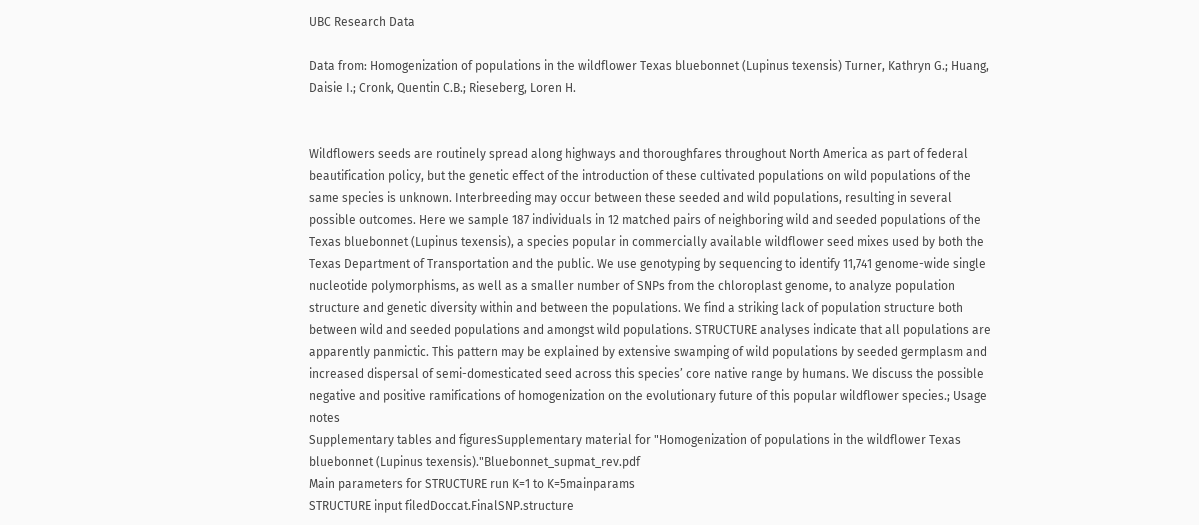UBC Research Data

Data from: Homogenization of populations in the wildflower Texas bluebonnet (Lupinus texensis) Turner, Kathryn G.; Huang, Daisie I.; Cronk, Quentin C.B.; Rieseberg, Loren H.


Wildflowers seeds are routinely spread along highways and thoroughfares throughout North America as part of federal beautification policy, but the genetic effect of the introduction of these cultivated populations on wild populations of the same species is unknown. Interbreeding may occur between these seeded and wild populations, resulting in several possible outcomes. Here we sample 187 individuals in 12 matched pairs of neighboring wild and seeded populations of the Texas bluebonnet (Lupinus texensis), a species popular in commercially available wildflower seed mixes used by both the Texas Department of Transportation and the public. We use genotyping by sequencing to identify 11,741 genome-wide single nucleotide polymorphisms, as well as a smaller number of SNPs from the chloroplast genome, to analyze population structure and genetic diversity within and between the populations. We find a striking lack of population structure both between wild and seeded populations and amongst wild populations. STRUCTURE analyses indicate that all populations are apparently panmictic. This pattern may be explained by extensive swamping of wild populations by seeded germplasm and increased dispersal of semi-domesticated seed across this species’ core native range by humans. We discuss the possible negative and positive ramifications of homogenization on the evolutionary future of this popular wildflower species.; Usage notes
Supplementary tables and figuresSupplementary material for "Homogenization of populations in the wildflower Texas bluebonnet (Lupinus texensis)."Bluebonnet_supmat_rev.pdf
Main parameters for STRUCTURE run K=1 to K=5mainparams
STRUCTURE input filedDoccat.FinalSNP.structure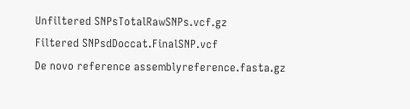Unfiltered SNPsTotalRawSNPs.vcf.gz
Filtered SNPsdDoccat.FinalSNP.vcf
De novo reference assemblyreference.fasta.gz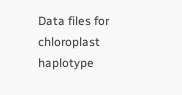Data files for chloroplast haplotype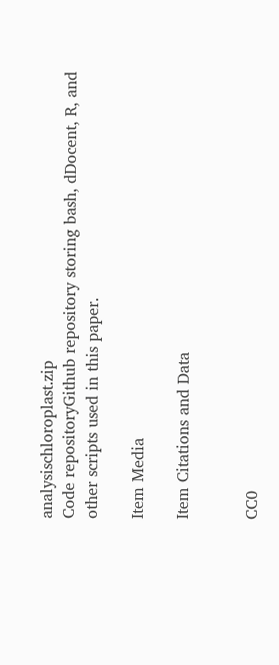analysischloroplast.zip
Code repositoryGithub repository storing bash, dDocent, R, and other scripts used in this paper.

Item Media

Item Citations and Data


CC0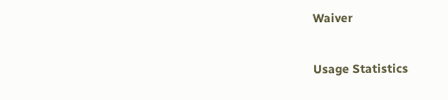Waiver

Usage Statistics